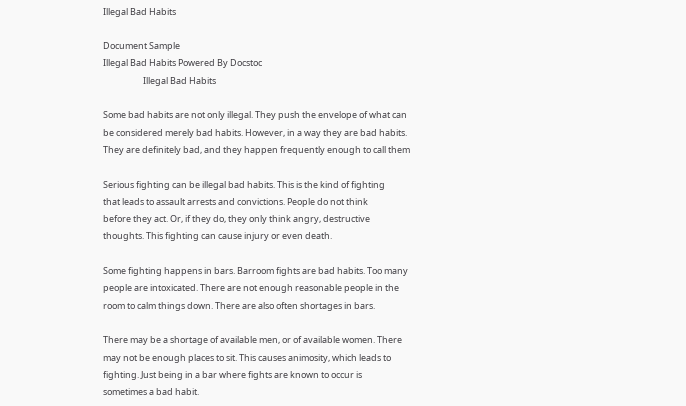Illegal Bad Habits

Document Sample
Illegal Bad Habits Powered By Docstoc
                    Illegal Bad Habits

Some bad habits are not only illegal. They push the envelope of what can
be considered merely bad habits. However, in a way they are bad habits.
They are definitely bad, and they happen frequently enough to call them

Serious fighting can be illegal bad habits. This is the kind of fighting
that leads to assault arrests and convictions. People do not think
before they act. Or, if they do, they only think angry, destructive
thoughts. This fighting can cause injury or even death.

Some fighting happens in bars. Barroom fights are bad habits. Too many
people are intoxicated. There are not enough reasonable people in the
room to calm things down. There are also often shortages in bars.

There may be a shortage of available men, or of available women. There
may not be enough places to sit. This causes animosity, which leads to
fighting. Just being in a bar where fights are known to occur is
sometimes a bad habit.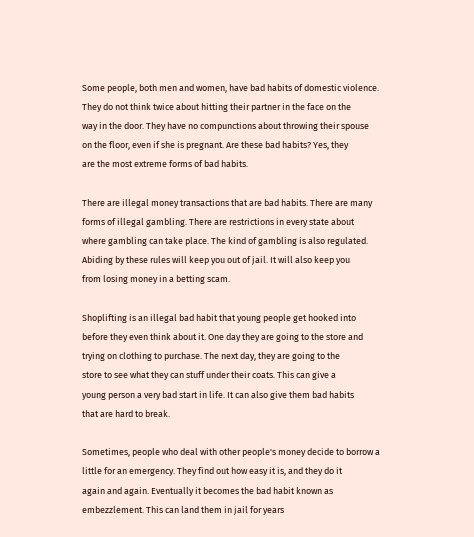Some people, both men and women, have bad habits of domestic violence.
They do not think twice about hitting their partner in the face on the
way in the door. They have no compunctions about throwing their spouse
on the floor, even if she is pregnant. Are these bad habits? Yes, they
are the most extreme forms of bad habits.

There are illegal money transactions that are bad habits. There are many
forms of illegal gambling. There are restrictions in every state about
where gambling can take place. The kind of gambling is also regulated.
Abiding by these rules will keep you out of jail. It will also keep you
from losing money in a betting scam.

Shoplifting is an illegal bad habit that young people get hooked into
before they even think about it. One day they are going to the store and
trying on clothing to purchase. The next day, they are going to the
store to see what they can stuff under their coats. This can give a
young person a very bad start in life. It can also give them bad habits
that are hard to break.

Sometimes, people who deal with other people's money decide to borrow a
little for an emergency. They find out how easy it is, and they do it
again and again. Eventually it becomes the bad habit known as
embezzlement. This can land them in jail for years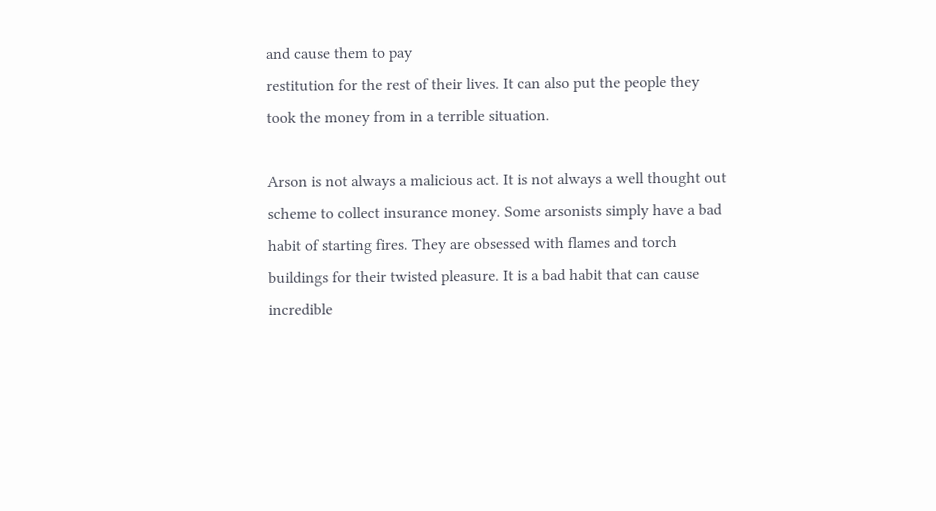and cause them to pay
restitution for the rest of their lives. It can also put the people they
took the money from in a terrible situation.

Arson is not always a malicious act. It is not always a well thought out
scheme to collect insurance money. Some arsonists simply have a bad
habit of starting fires. They are obsessed with flames and torch
buildings for their twisted pleasure. It is a bad habit that can cause
incredible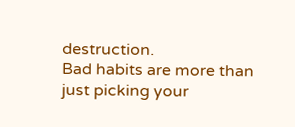destruction.
Bad habits are more than just picking your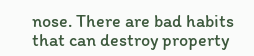nose. There are bad habits
that can destroy property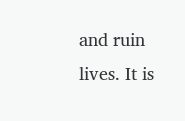and ruin lives. It is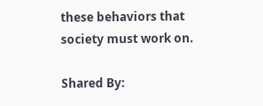these behaviors that
society must work on.

Shared By: